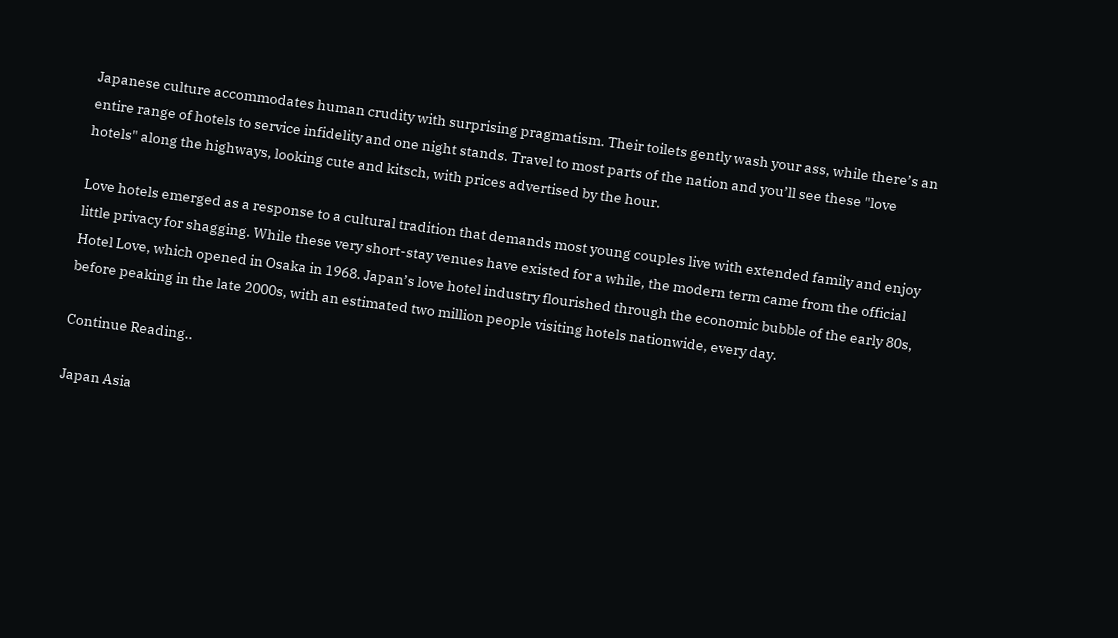Japanese culture accommodates human crudity with surprising pragmatism. Their toilets gently wash your ass, while there’s an entire range of hotels to service infidelity and one night stands. Travel to most parts of the nation and you’ll see these "love hotels" along the highways, looking cute and kitsch, with prices advertised by the hour.

Love hotels emerged as a response to a cultural tradition that demands most young couples live with extended family and enjoy little privacy for shagging. While these very short-stay venues have existed for a while, the modern term came from the official Hotel Love, which opened in Osaka in 1968. Japan’s love hotel industry flourished through the economic bubble of the early 80s, before peaking in the late 2000s, with an estimated two million people visiting hotels nationwide, every day.

Continue Reading..

Japan Asia